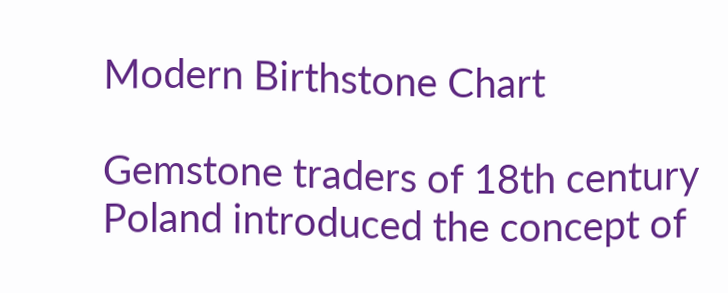Modern Birthstone Chart

Gemstone traders of 18th century Poland introduced the concept of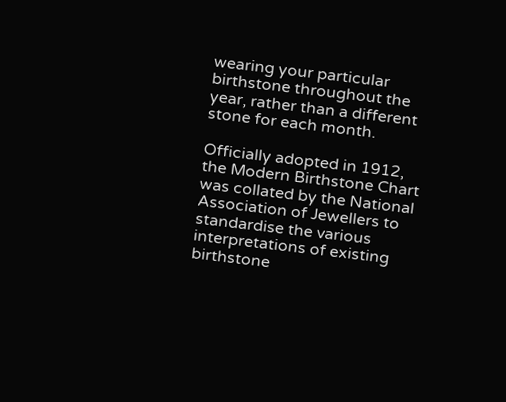wearing your particular birthstone throughout the year, rather than a different stone for each month.

Officially adopted in 1912, the Modern Birthstone Chart was collated by the National Association of Jewellers to standardise the various interpretations of existing birthstone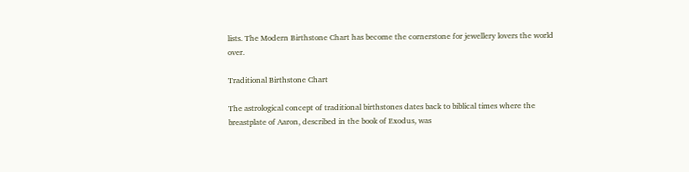lists. The Modern Birthstone Chart has become the cornerstone for jewellery lovers the world over.

Traditional Birthstone Chart

The astrological concept of traditional birthstones dates back to biblical times where the breastplate of Aaron, described in the book of Exodus, was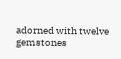adorned with twelve gemstones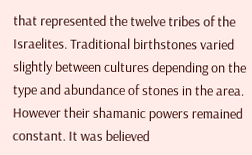that represented the twelve tribes of the Israelites. Traditional birthstones varied slightly between cultures depending on the type and abundance of stones in the area. However their shamanic powers remained constant. It was believed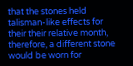that the stones held talisman-like effects for their their relative month, therefore, a different stone would be worn for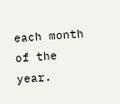each month of the year.